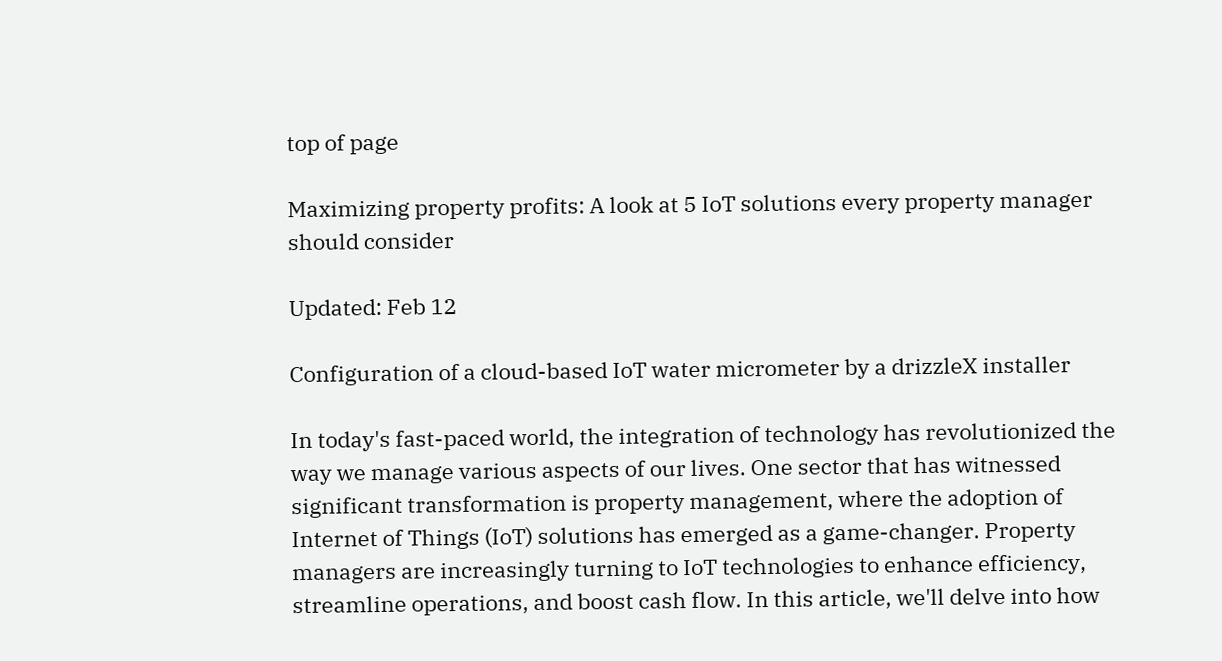top of page

Maximizing property profits: A look at 5 IoT solutions every property manager should consider

Updated: Feb 12

Configuration of a cloud-based IoT water micrometer by a drizzleX installer

In today's fast-paced world, the integration of technology has revolutionized the way we manage various aspects of our lives. One sector that has witnessed significant transformation is property management, where the adoption of Internet of Things (IoT) solutions has emerged as a game-changer. Property managers are increasingly turning to IoT technologies to enhance efficiency, streamline operations, and boost cash flow. In this article, we'll delve into how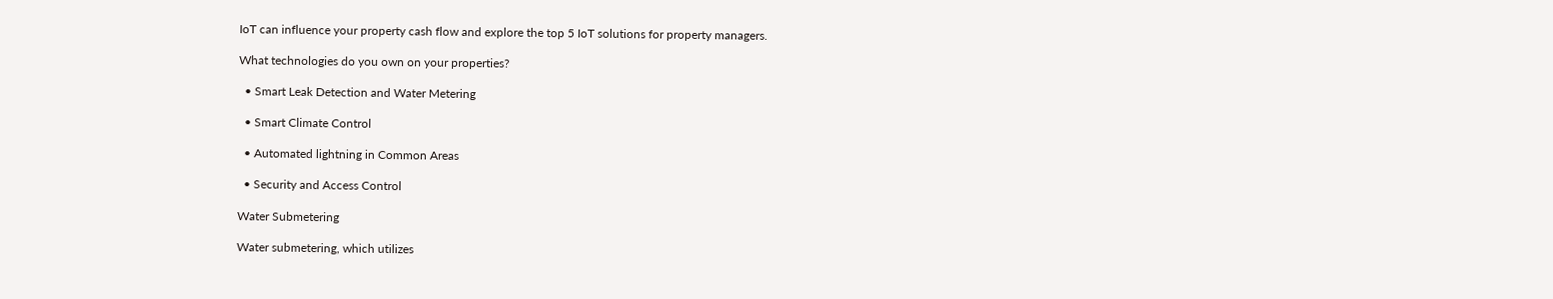IoT can influence your property cash flow and explore the top 5 IoT solutions for property managers.

What technologies do you own on your properties?

  • Smart Leak Detection and Water Metering

  • Smart Climate Control

  • Automated lightning in Common Areas

  • Security and Access Control

Water Submetering

Water submetering, which utilizes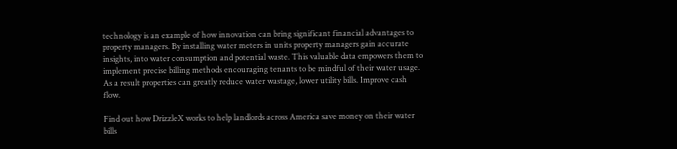technology is an example of how innovation can bring significant financial advantages to property managers. By installing water meters in units property managers gain accurate insights, into water consumption and potential waste. This valuable data empowers them to implement precise billing methods encouraging tenants to be mindful of their water usage. As a result properties can greatly reduce water wastage, lower utility bills. Improve cash flow.

Find out how DrizzleX works to help landlords across America save money on their water bills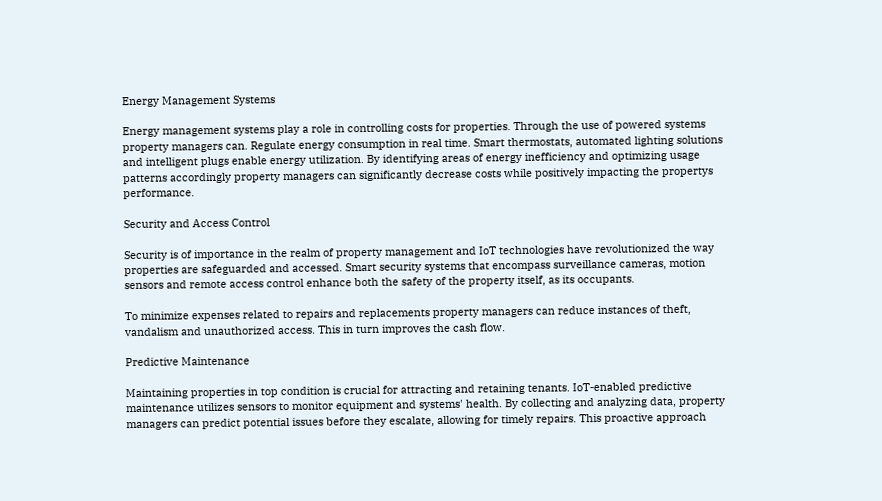Energy Management Systems

Energy management systems play a role in controlling costs for properties. Through the use of powered systems property managers can. Regulate energy consumption in real time. Smart thermostats, automated lighting solutions and intelligent plugs enable energy utilization. By identifying areas of energy inefficiency and optimizing usage patterns accordingly property managers can significantly decrease costs while positively impacting the propertys performance.

Security and Access Control

Security is of importance in the realm of property management and IoT technologies have revolutionized the way properties are safeguarded and accessed. Smart security systems that encompass surveillance cameras, motion sensors and remote access control enhance both the safety of the property itself, as its occupants.

To minimize expenses related to repairs and replacements property managers can reduce instances of theft, vandalism and unauthorized access. This in turn improves the cash flow.

Predictive Maintenance

Maintaining properties in top condition is crucial for attracting and retaining tenants. IoT-enabled predictive maintenance utilizes sensors to monitor equipment and systems' health. By collecting and analyzing data, property managers can predict potential issues before they escalate, allowing for timely repairs. This proactive approach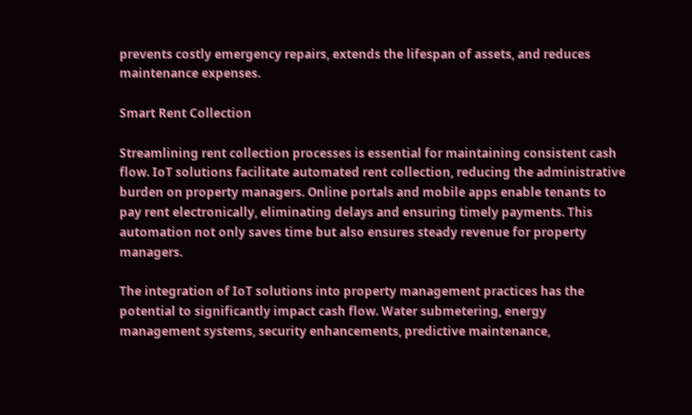prevents costly emergency repairs, extends the lifespan of assets, and reduces maintenance expenses.

Smart Rent Collection

Streamlining rent collection processes is essential for maintaining consistent cash flow. IoT solutions facilitate automated rent collection, reducing the administrative burden on property managers. Online portals and mobile apps enable tenants to pay rent electronically, eliminating delays and ensuring timely payments. This automation not only saves time but also ensures steady revenue for property managers.

The integration of IoT solutions into property management practices has the potential to significantly impact cash flow. Water submetering, energy management systems, security enhancements, predictive maintenance,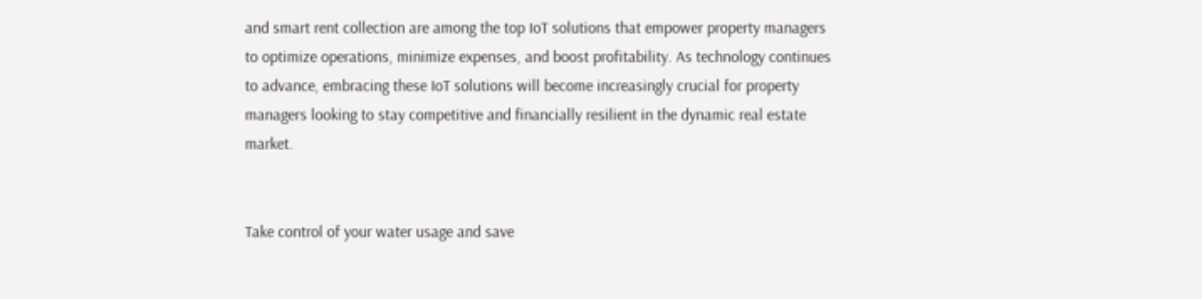and smart rent collection are among the top IoT solutions that empower property managers to optimize operations, minimize expenses, and boost profitability. As technology continues to advance, embracing these IoT solutions will become increasingly crucial for property managers looking to stay competitive and financially resilient in the dynamic real estate market.


Take control of your water usage and save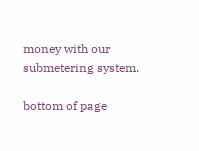money with our submetering system.

bottom of page